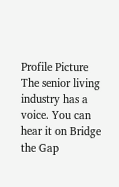Profile Picture
The senior living industry has a voice. You can hear it on Bridge the Gap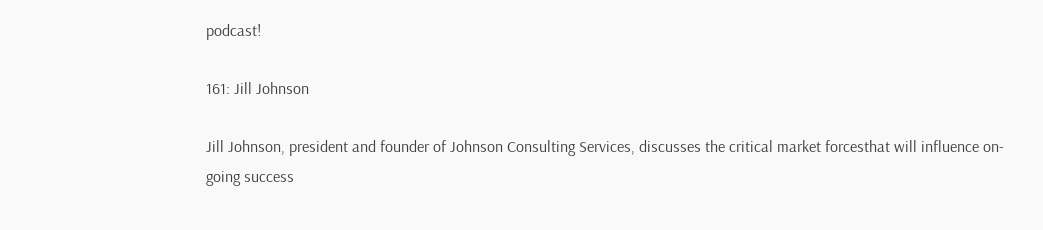podcast!

161: Jill Johnson

Jill Johnson, president and founder of Johnson Consulting Services, discusses the critical market forcesthat will influence on-going success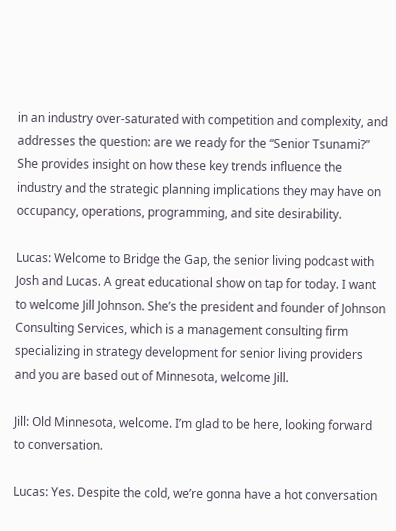in an industry over-saturated with competition and complexity, and addresses the question: are we ready for the “Senior Tsunami?” She provides insight on how these key trends influence the industry and the strategic planning implications they may have on occupancy, operations, programming, and site desirability.

Lucas: Welcome to Bridge the Gap, the senior living podcast with Josh and Lucas. A great educational show on tap for today. I want to welcome Jill Johnson. She’s the president and founder of Johnson Consulting Services, which is a management consulting firm specializing in strategy development for senior living providers and you are based out of Minnesota, welcome Jill.

Jill: Old Minnesota, welcome. I’m glad to be here, looking forward to conversation.

Lucas: Yes. Despite the cold, we’re gonna have a hot conversation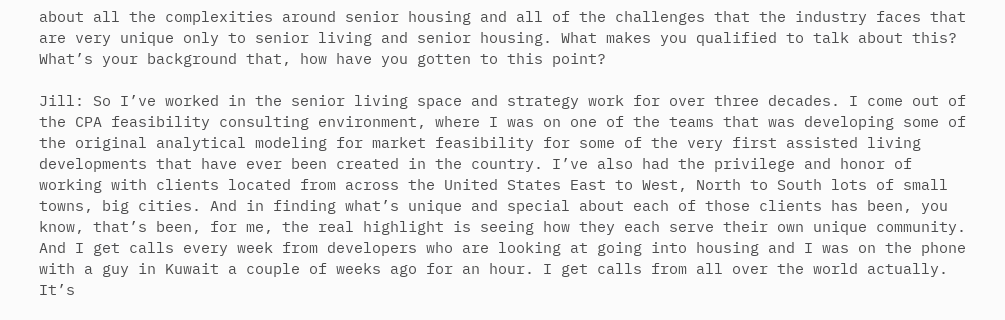about all the complexities around senior housing and all of the challenges that the industry faces that are very unique only to senior living and senior housing. What makes you qualified to talk about this? What’s your background that, how have you gotten to this point?

Jill: So I’ve worked in the senior living space and strategy work for over three decades. I come out of the CPA feasibility consulting environment, where I was on one of the teams that was developing some of the original analytical modeling for market feasibility for some of the very first assisted living developments that have ever been created in the country. I’ve also had the privilege and honor of working with clients located from across the United States East to West, North to South lots of small towns, big cities. And in finding what’s unique and special about each of those clients has been, you know, that’s been, for me, the real highlight is seeing how they each serve their own unique community. And I get calls every week from developers who are looking at going into housing and I was on the phone with a guy in Kuwait a couple of weeks ago for an hour. I get calls from all over the world actually. It’s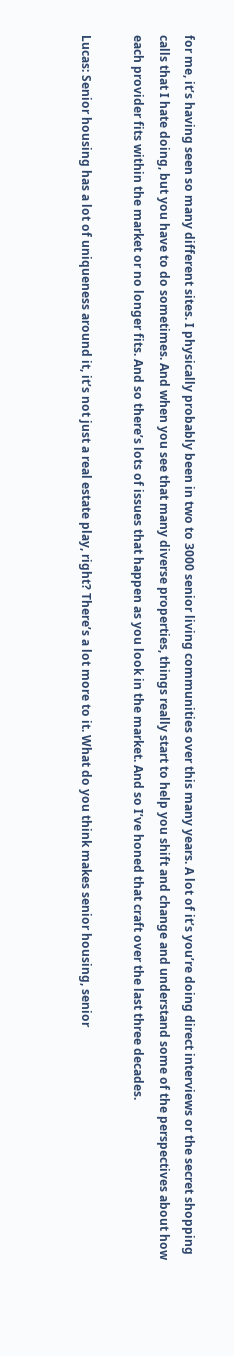for me, it’s having seen so many different sites. I physically probably been in two to 3000 senior living communities over this many years. A lot of it’s you’re doing direct interviews or the secret shopping calls that I hate doing, but you have to do sometimes. And when you see that many diverse properties, things really start to help you shift and change and understand some of the perspectives about how each provider fits within the market or no longer fits. And so there’s lots of issues that happen as you look in the market. And so I’ve honed that craft over the last three decades.

Lucas: Senior housing has a lot of uniqueness around it, it’s not just a real estate play, right? There’s a lot more to it. What do you think makes senior housing, senior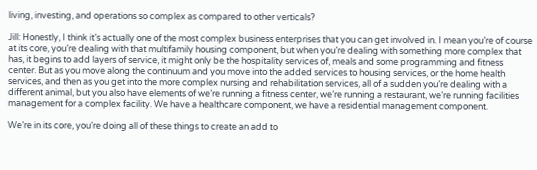living, investing, and operations so complex as compared to other verticals?

Jill: Honestly, I think it’s actually one of the most complex business enterprises that you can get involved in. I mean you’re of course at its core, you’re dealing with that multifamily housing component, but when you’re dealing with something more complex that has, it begins to add layers of service, it might only be the hospitality services of, meals and some programming and fitness center. But as you move along the continuum and you move into the added services to housing services, or the home health services, and then as you get into the more complex nursing and rehabilitation services, all of a sudden you’re dealing with a different animal, but you also have elements of we’re running a fitness center, we’re running a restaurant, we’re running facilities management for a complex facility. We have a healthcare component, we have a residential management component.

We’re in its core, you’re doing all of these things to create an add to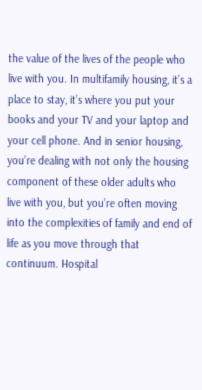the value of the lives of the people who live with you. In multifamily housing, it’s a place to stay, it’s where you put your books and your TV and your laptop and your cell phone. And in senior housing, you’re dealing with not only the housing component of these older adults who live with you, but you’re often moving into the complexities of family and end of life as you move through that continuum. Hospital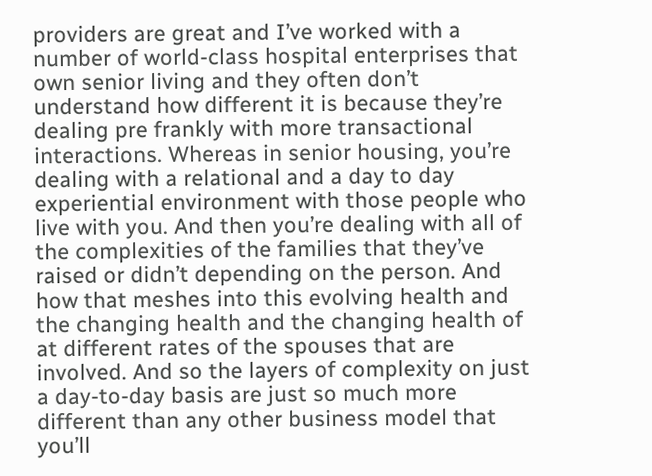providers are great and I’ve worked with a number of world-class hospital enterprises that own senior living and they often don’t understand how different it is because they’re dealing pre frankly with more transactional interactions. Whereas in senior housing, you’re dealing with a relational and a day to day experiential environment with those people who live with you. And then you’re dealing with all of the complexities of the families that they’ve raised or didn’t depending on the person. And how that meshes into this evolving health and the changing health and the changing health of at different rates of the spouses that are involved. And so the layers of complexity on just a day-to-day basis are just so much more different than any other business model that you’ll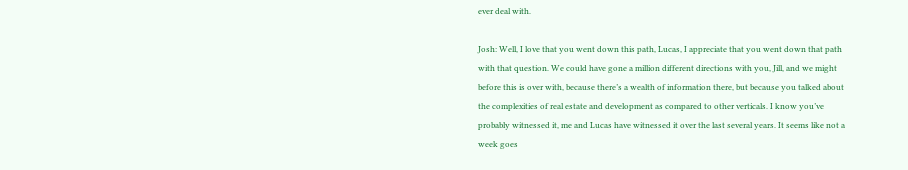ever deal with.

Josh: Well, I love that you went down this path, Lucas, I appreciate that you went down that path with that question. We could have gone a million different directions with you, Jill, and we might before this is over with, because there’s a wealth of information there, but because you talked about the complexities of real estate and development as compared to other verticals. I know you’ve probably witnessed it, me and Lucas have witnessed it over the last several years. It seems like not a week goes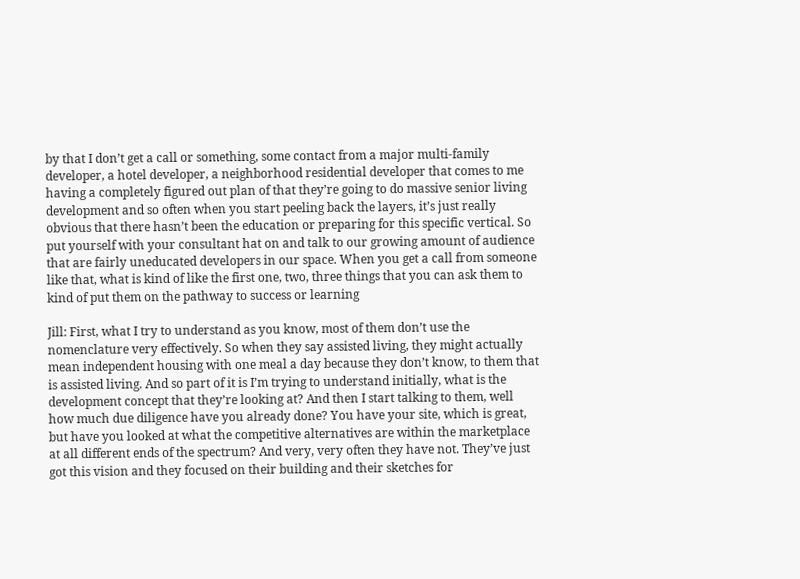by that I don’t get a call or something, some contact from a major multi-family developer, a hotel developer, a neighborhood residential developer that comes to me having a completely figured out plan of that they’re going to do massive senior living development and so often when you start peeling back the layers, it’s just really obvious that there hasn’t been the education or preparing for this specific vertical. So put yourself with your consultant hat on and talk to our growing amount of audience that are fairly uneducated developers in our space. When you get a call from someone like that, what is kind of like the first one, two, three things that you can ask them to kind of put them on the pathway to success or learning

Jill: First, what I try to understand as you know, most of them don’t use the nomenclature very effectively. So when they say assisted living, they might actually mean independent housing with one meal a day because they don’t know, to them that is assisted living. And so part of it is I’m trying to understand initially, what is the development concept that they’re looking at? And then I start talking to them, well how much due diligence have you already done? You have your site, which is great, but have you looked at what the competitive alternatives are within the marketplace at all different ends of the spectrum? And very, very often they have not. They’ve just got this vision and they focused on their building and their sketches for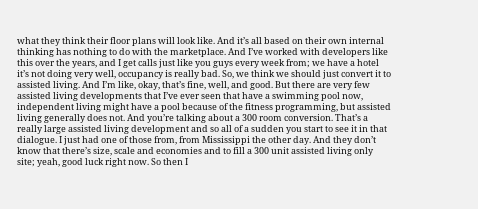what they think their floor plans will look like. And it’s all based on their own internal thinking has nothing to do with the marketplace. And I’ve worked with developers like this over the years, and I get calls just like you guys every week from; we have a hotel it’s not doing very well, occupancy is really bad. So, we think we should just convert it to assisted living. And I’m like, okay, that’s fine, well, and good. But there are very few assisted living developments that I’ve ever seen that have a swimming pool now, independent living might have a pool because of the fitness programming, but assisted living generally does not. And you’re talking about a 300 room conversion. That’s a really large assisted living development and so all of a sudden you start to see it in that dialogue. I just had one of those from, from Mississippi the other day. And they don’t know that there’s size, scale and economies and to fill a 300 unit assisted living only site; yeah, good luck right now. So then I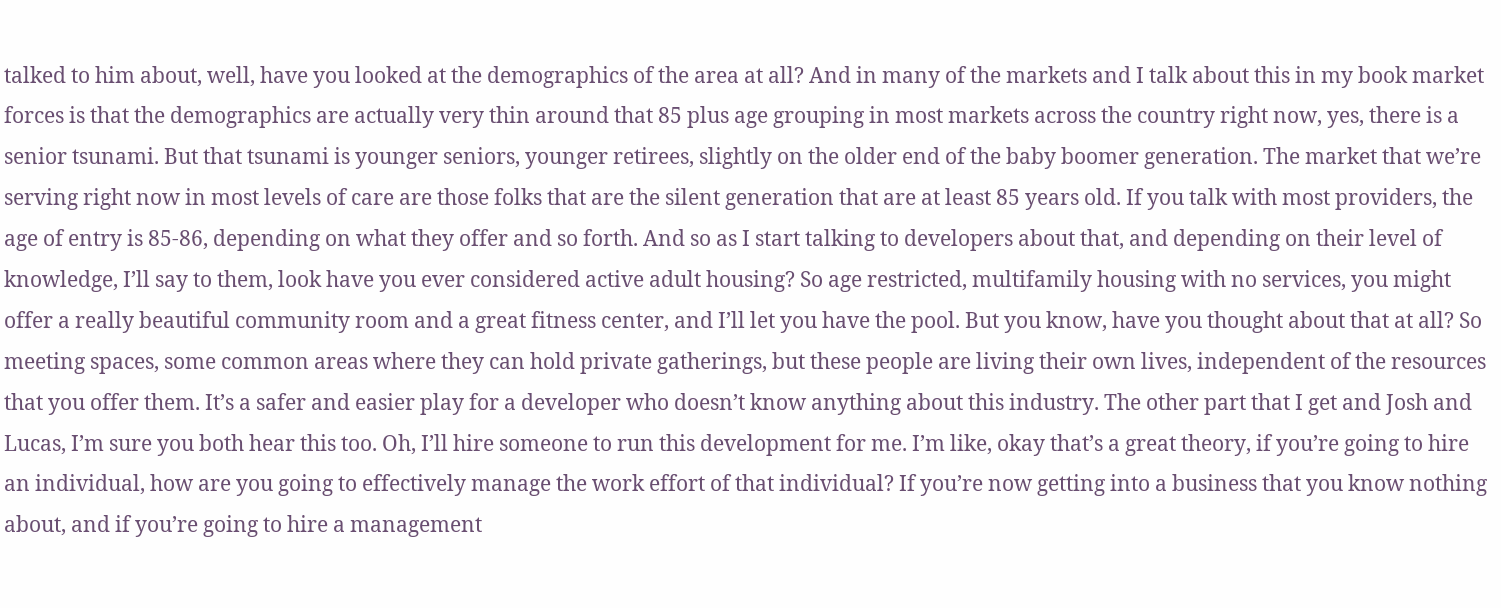talked to him about, well, have you looked at the demographics of the area at all? And in many of the markets and I talk about this in my book market forces is that the demographics are actually very thin around that 85 plus age grouping in most markets across the country right now, yes, there is a senior tsunami. But that tsunami is younger seniors, younger retirees, slightly on the older end of the baby boomer generation. The market that we’re serving right now in most levels of care are those folks that are the silent generation that are at least 85 years old. If you talk with most providers, the age of entry is 85-86, depending on what they offer and so forth. And so as I start talking to developers about that, and depending on their level of knowledge, I’ll say to them, look have you ever considered active adult housing? So age restricted, multifamily housing with no services, you might offer a really beautiful community room and a great fitness center, and I’ll let you have the pool. But you know, have you thought about that at all? So meeting spaces, some common areas where they can hold private gatherings, but these people are living their own lives, independent of the resources that you offer them. It’s a safer and easier play for a developer who doesn’t know anything about this industry. The other part that I get and Josh and Lucas, I’m sure you both hear this too. Oh, I’ll hire someone to run this development for me. I’m like, okay that’s a great theory, if you’re going to hire an individual, how are you going to effectively manage the work effort of that individual? If you’re now getting into a business that you know nothing about, and if you’re going to hire a management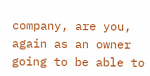company, are you, again as an owner going to be able to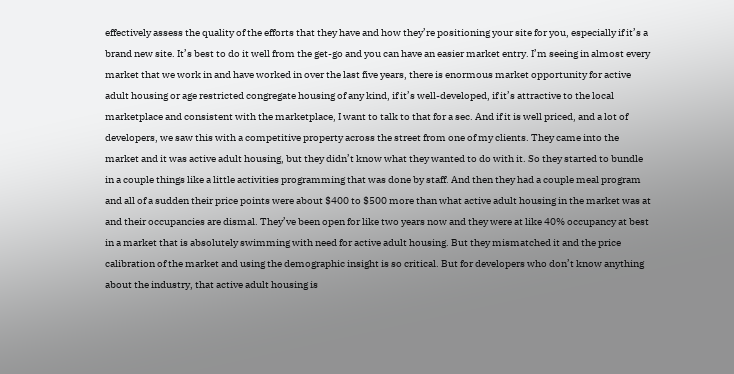effectively assess the quality of the efforts that they have and how they’re positioning your site for you, especially if it’s a brand new site. It’s best to do it well from the get-go and you can have an easier market entry. I’m seeing in almost every market that we work in and have worked in over the last five years, there is enormous market opportunity for active adult housing or age restricted congregate housing of any kind, if it’s well-developed, if it’s attractive to the local marketplace and consistent with the marketplace, I want to talk to that for a sec. And if it is well priced, and a lot of developers, we saw this with a competitive property across the street from one of my clients. They came into the market and it was active adult housing, but they didn’t know what they wanted to do with it. So they started to bundle in a couple things like a little activities programming that was done by staff. And then they had a couple meal program and all of a sudden their price points were about $400 to $500 more than what active adult housing in the market was at and their occupancies are dismal. They’ve been open for like two years now and they were at like 40% occupancy at best in a market that is absolutely swimming with need for active adult housing. But they mismatched it and the price calibration of the market and using the demographic insight is so critical. But for developers who don’t know anything about the industry, that active adult housing is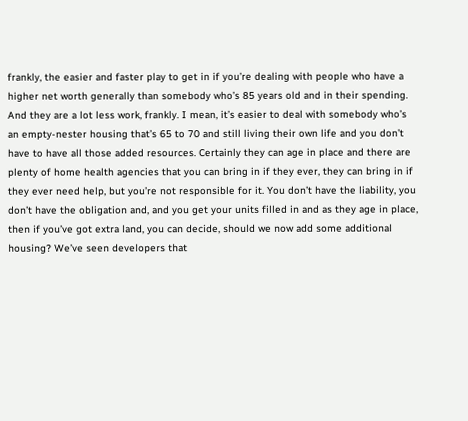frankly, the easier and faster play to get in if you’re dealing with people who have a higher net worth generally than somebody who’s 85 years old and in their spending. And they are a lot less work, frankly. I mean, it’s easier to deal with somebody who’s an empty-nester housing that’s 65 to 70 and still living their own life and you don’t have to have all those added resources. Certainly they can age in place and there are plenty of home health agencies that you can bring in if they ever, they can bring in if they ever need help, but you’re not responsible for it. You don’t have the liability, you don’t have the obligation and, and you get your units filled in and as they age in place, then if you’ve got extra land, you can decide, should we now add some additional housing? We’ve seen developers that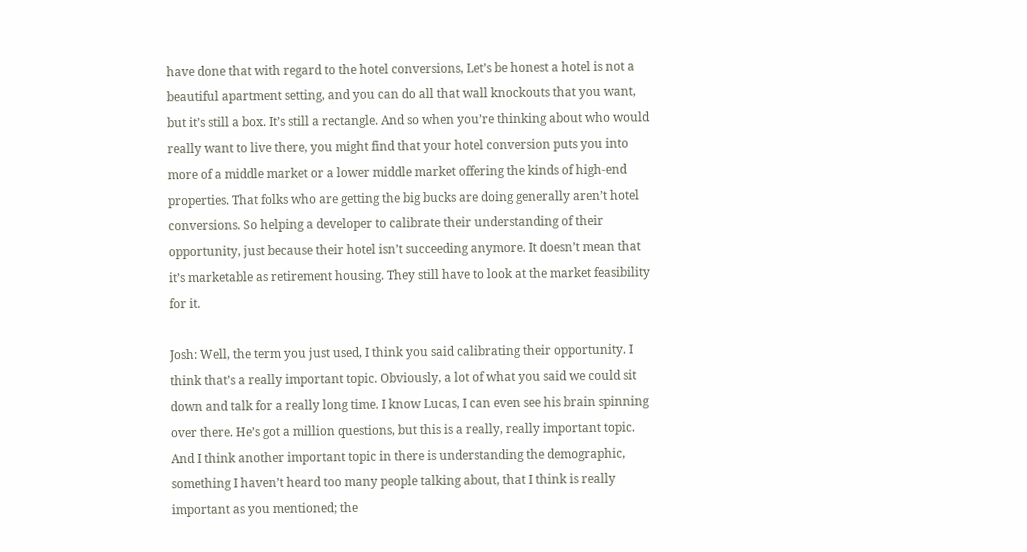have done that with regard to the hotel conversions, Let’s be honest a hotel is not a beautiful apartment setting, and you can do all that wall knockouts that you want, but it’s still a box. It’s still a rectangle. And so when you’re thinking about who would really want to live there, you might find that your hotel conversion puts you into more of a middle market or a lower middle market offering the kinds of high-end properties. That folks who are getting the big bucks are doing generally aren’t hotel conversions. So helping a developer to calibrate their understanding of their opportunity, just because their hotel isn’t succeeding anymore. It doesn’t mean that it’s marketable as retirement housing. They still have to look at the market feasibility for it.

Josh: Well, the term you just used, I think you said calibrating their opportunity. I think that’s a really important topic. Obviously, a lot of what you said we could sit down and talk for a really long time. I know Lucas, I can even see his brain spinning over there. He’s got a million questions, but this is a really, really important topic. And I think another important topic in there is understanding the demographic, something I haven’t heard too many people talking about, that I think is really important as you mentioned; the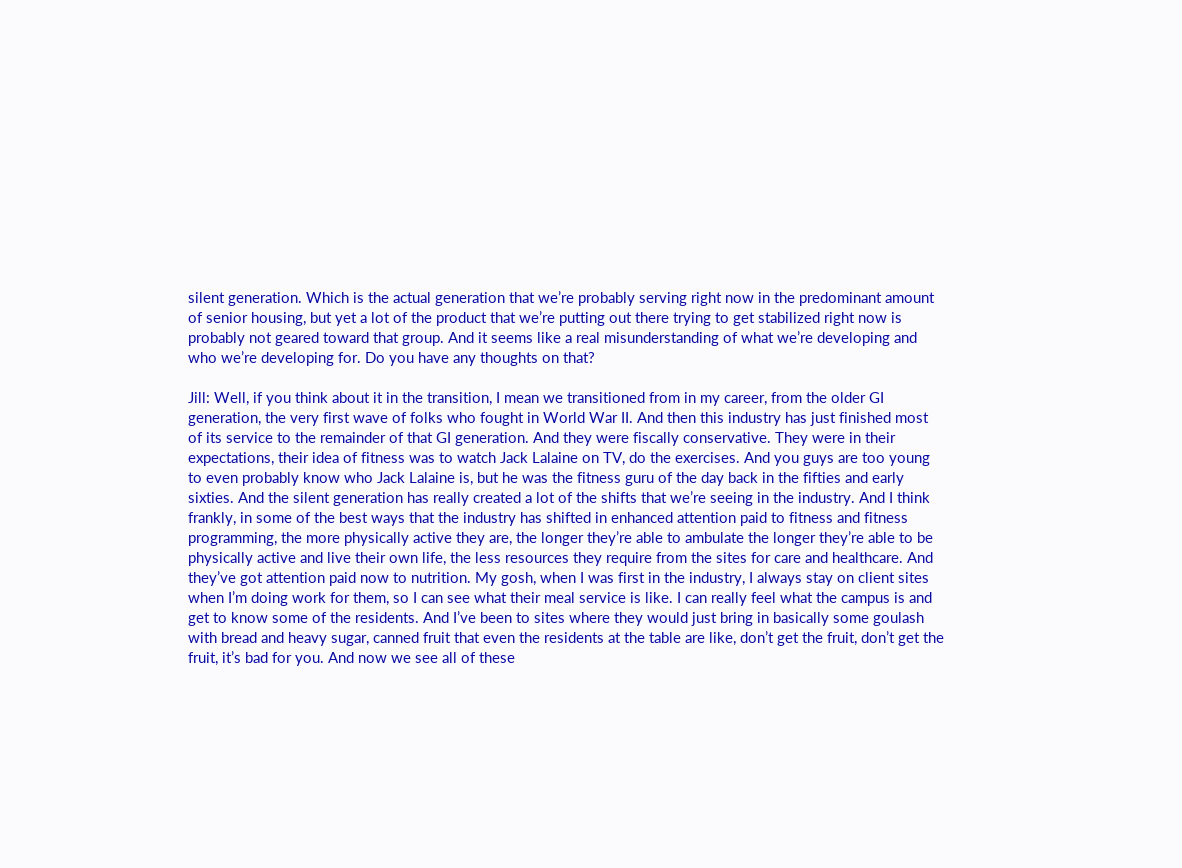silent generation. Which is the actual generation that we’re probably serving right now in the predominant amount of senior housing, but yet a lot of the product that we’re putting out there trying to get stabilized right now is probably not geared toward that group. And it seems like a real misunderstanding of what we’re developing and who we’re developing for. Do you have any thoughts on that?

Jill: Well, if you think about it in the transition, I mean we transitioned from in my career, from the older GI generation, the very first wave of folks who fought in World War II. And then this industry has just finished most of its service to the remainder of that GI generation. And they were fiscally conservative. They were in their expectations, their idea of fitness was to watch Jack Lalaine on TV, do the exercises. And you guys are too young to even probably know who Jack Lalaine is, but he was the fitness guru of the day back in the fifties and early sixties. And the silent generation has really created a lot of the shifts that we’re seeing in the industry. And I think frankly, in some of the best ways that the industry has shifted in enhanced attention paid to fitness and fitness programming, the more physically active they are, the longer they’re able to ambulate the longer they’re able to be physically active and live their own life, the less resources they require from the sites for care and healthcare. And they’ve got attention paid now to nutrition. My gosh, when I was first in the industry, I always stay on client sites when I’m doing work for them, so I can see what their meal service is like. I can really feel what the campus is and get to know some of the residents. And I’ve been to sites where they would just bring in basically some goulash with bread and heavy sugar, canned fruit that even the residents at the table are like, don’t get the fruit, don’t get the fruit, it’s bad for you. And now we see all of these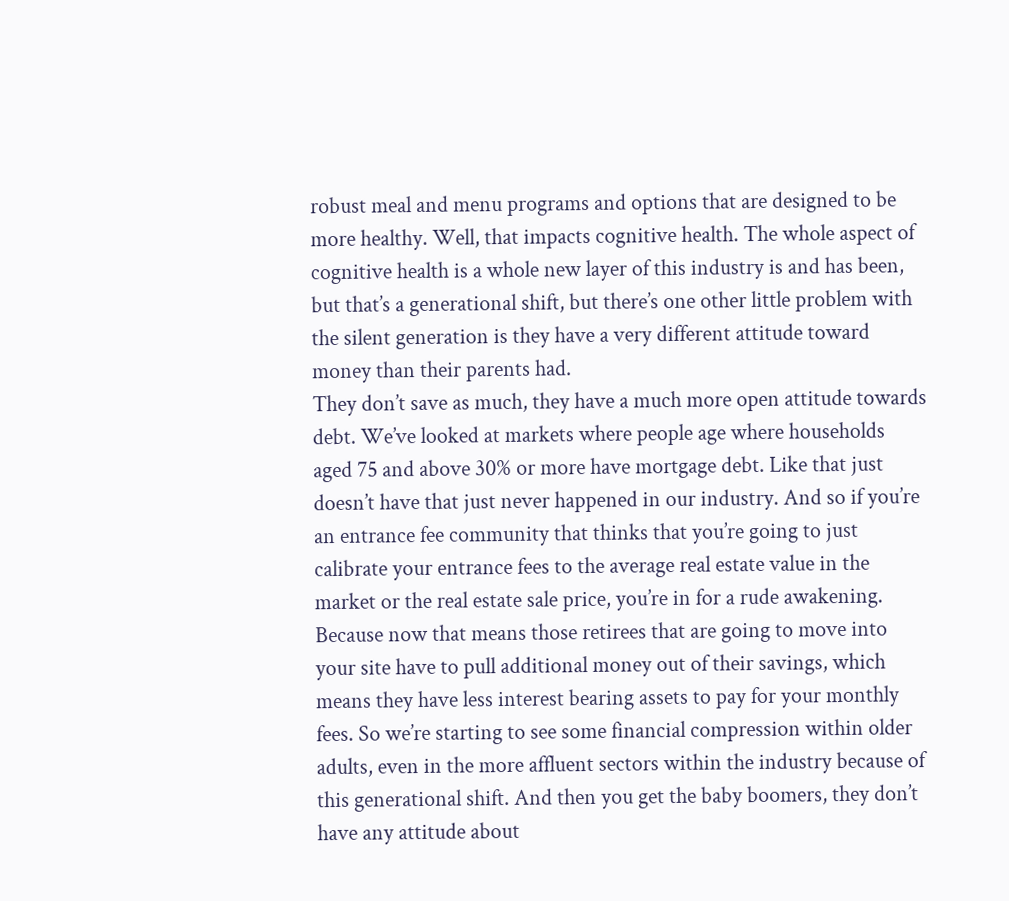robust meal and menu programs and options that are designed to be more healthy. Well, that impacts cognitive health. The whole aspect of cognitive health is a whole new layer of this industry is and has been, but that’s a generational shift, but there’s one other little problem with the silent generation is they have a very different attitude toward money than their parents had.
They don’t save as much, they have a much more open attitude towards debt. We’ve looked at markets where people age where households aged 75 and above 30% or more have mortgage debt. Like that just doesn’t have that just never happened in our industry. And so if you’re an entrance fee community that thinks that you’re going to just calibrate your entrance fees to the average real estate value in the market or the real estate sale price, you’re in for a rude awakening. Because now that means those retirees that are going to move into your site have to pull additional money out of their savings, which means they have less interest bearing assets to pay for your monthly fees. So we’re starting to see some financial compression within older adults, even in the more affluent sectors within the industry because of this generational shift. And then you get the baby boomers, they don’t have any attitude about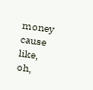money cause like, oh,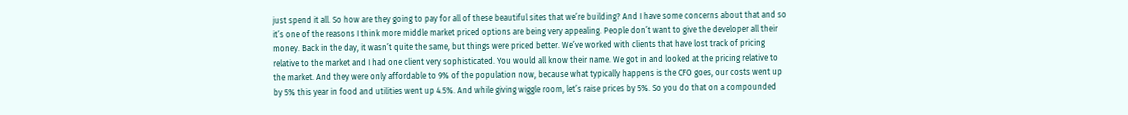just spend it all. So how are they going to pay for all of these beautiful sites that we’re building? And I have some concerns about that and so it’s one of the reasons I think more middle market priced options are being very appealing. People don’t want to give the developer all their money. Back in the day, it wasn’t quite the same, but things were priced better. We’ve worked with clients that have lost track of pricing relative to the market and I had one client very sophisticated. You would all know their name. We got in and looked at the pricing relative to the market. And they were only affordable to 9% of the population now, because what typically happens is the CFO goes, our costs went up by 5% this year in food and utilities went up 4.5%. And while giving wiggle room, let’s raise prices by 5%. So you do that on a compounded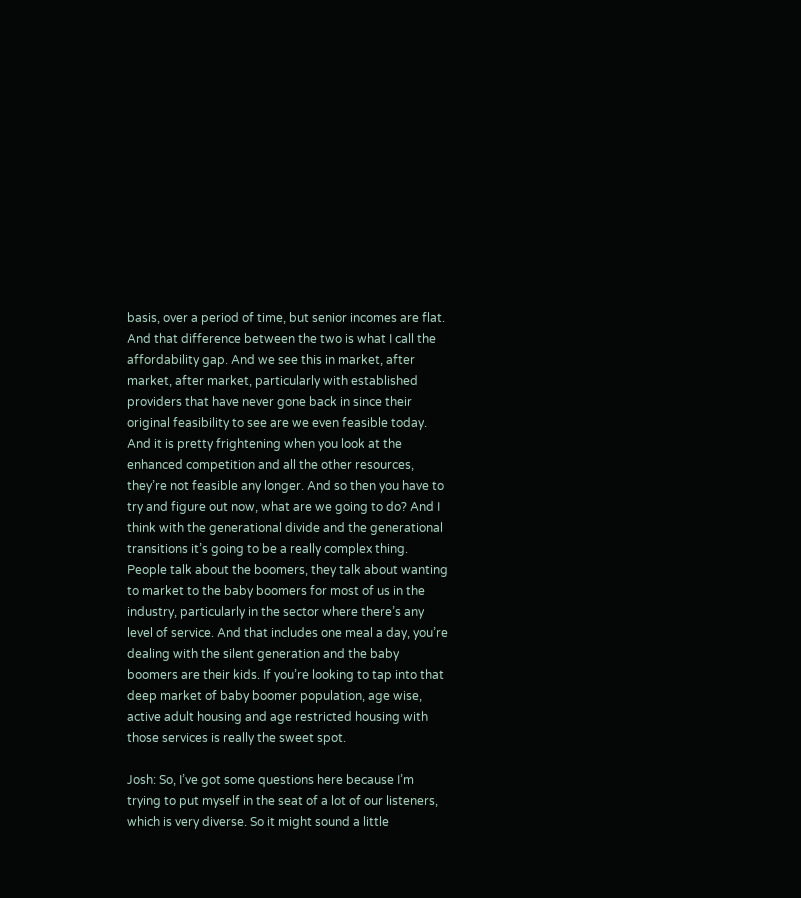basis, over a period of time, but senior incomes are flat. And that difference between the two is what I call the affordability gap. And we see this in market, after market, after market, particularly with established providers that have never gone back in since their original feasibility to see are we even feasible today. And it is pretty frightening when you look at the enhanced competition and all the other resources, they’re not feasible any longer. And so then you have to try and figure out now, what are we going to do? And I think with the generational divide and the generational transitions it’s going to be a really complex thing. People talk about the boomers, they talk about wanting to market to the baby boomers for most of us in the industry, particularly in the sector where there’s any level of service. And that includes one meal a day, you’re dealing with the silent generation and the baby boomers are their kids. If you’re looking to tap into that deep market of baby boomer population, age wise, active adult housing and age restricted housing with those services is really the sweet spot.

Josh: So, I’ve got some questions here because I’m trying to put myself in the seat of a lot of our listeners, which is very diverse. So it might sound a little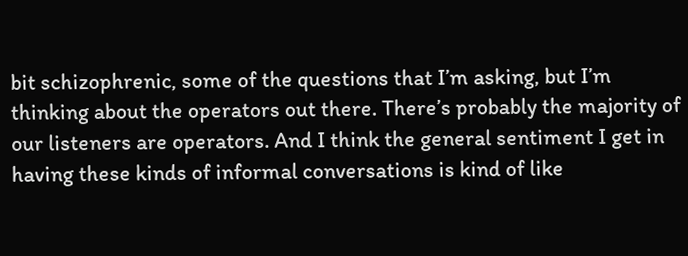bit schizophrenic, some of the questions that I’m asking, but I’m thinking about the operators out there. There’s probably the majority of our listeners are operators. And I think the general sentiment I get in having these kinds of informal conversations is kind of like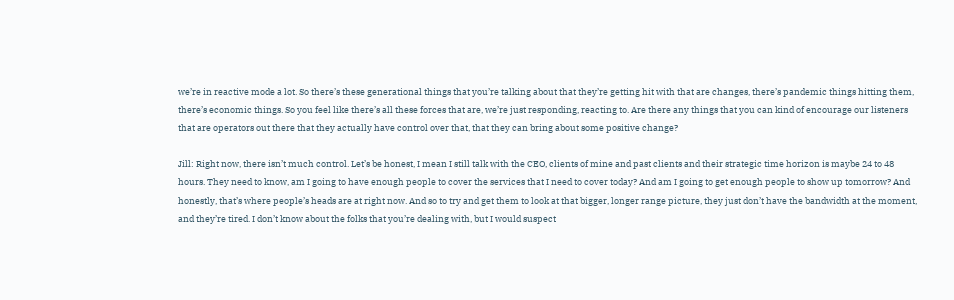we’re in reactive mode a lot. So there’s these generational things that you’re talking about that they’re getting hit with that are changes, there’s pandemic things hitting them, there’s economic things. So you feel like there’s all these forces that are, we’re just responding, reacting to. Are there any things that you can kind of encourage our listeners that are operators out there that they actually have control over that, that they can bring about some positive change?

Jill: Right now, there isn’t much control. Let’s be honest, I mean I still talk with the CEO, clients of mine and past clients and their strategic time horizon is maybe 24 to 48 hours. They need to know, am I going to have enough people to cover the services that I need to cover today? And am I going to get enough people to show up tomorrow? And honestly, that’s where people’s heads are at right now. And so to try and get them to look at that bigger, longer range picture, they just don’t have the bandwidth at the moment, and they’re tired. I don’t know about the folks that you’re dealing with, but I would suspect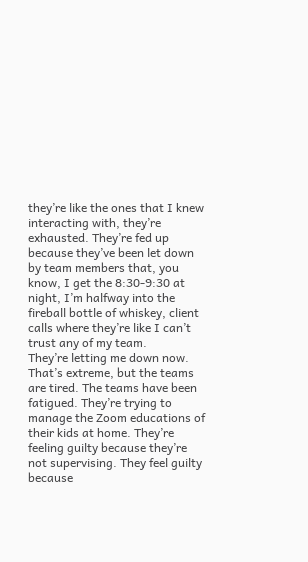they’re like the ones that I knew interacting with, they’re exhausted. They’re fed up because they’ve been let down by team members that, you know, I get the 8:30-9:30 at night, I’m halfway into the fireball bottle of whiskey, client calls where they’re like I can’t trust any of my team.
They’re letting me down now. That’s extreme, but the teams are tired. The teams have been fatigued. They’re trying to manage the Zoom educations of their kids at home. They’re feeling guilty because they’re not supervising. They feel guilty because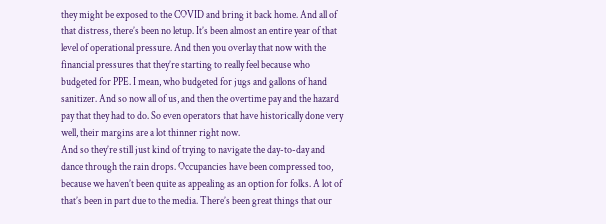they might be exposed to the COVID and bring it back home. And all of that distress, there’s been no letup. It’s been almost an entire year of that level of operational pressure. And then you overlay that now with the financial pressures that they’re starting to really feel because who budgeted for PPE. I mean, who budgeted for jugs and gallons of hand sanitizer. And so now all of us, and then the overtime pay and the hazard pay that they had to do. So even operators that have historically done very well, their margins are a lot thinner right now.
And so they’re still just kind of trying to navigate the day-to-day and dance through the rain drops. Occupancies have been compressed too, because we haven’t been quite as appealing as an option for folks. A lot of that’s been in part due to the media. There’s been great things that our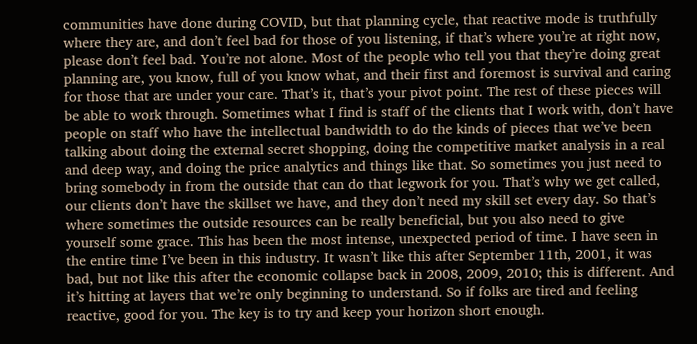communities have done during COVID, but that planning cycle, that reactive mode is truthfully where they are, and don’t feel bad for those of you listening, if that’s where you’re at right now, please don’t feel bad. You’re not alone. Most of the people who tell you that they’re doing great planning are, you know, full of you know what, and their first and foremost is survival and caring for those that are under your care. That’s it, that’s your pivot point. The rest of these pieces will be able to work through. Sometimes what I find is staff of the clients that I work with, don’t have people on staff who have the intellectual bandwidth to do the kinds of pieces that we’ve been talking about doing the external secret shopping, doing the competitive market analysis in a real and deep way, and doing the price analytics and things like that. So sometimes you just need to bring somebody in from the outside that can do that legwork for you. That’s why we get called, our clients don’t have the skillset we have, and they don’t need my skill set every day. So that’s where sometimes the outside resources can be really beneficial, but you also need to give yourself some grace. This has been the most intense, unexpected period of time. I have seen in the entire time I’ve been in this industry. It wasn’t like this after September 11th, 2001, it was bad, but not like this after the economic collapse back in 2008, 2009, 2010; this is different. And it’s hitting at layers that we’re only beginning to understand. So if folks are tired and feeling reactive, good for you. The key is to try and keep your horizon short enough.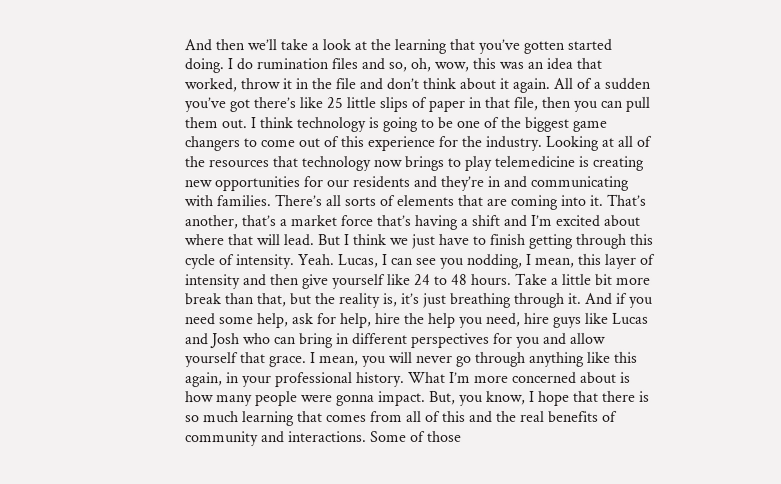And then we’ll take a look at the learning that you’ve gotten started doing. I do rumination files and so, oh, wow, this was an idea that worked, throw it in the file and don’t think about it again. All of a sudden you’ve got there’s like 25 little slips of paper in that file, then you can pull them out. I think technology is going to be one of the biggest game changers to come out of this experience for the industry. Looking at all of the resources that technology now brings to play telemedicine is creating new opportunities for our residents and they’re in and communicating with families. There’s all sorts of elements that are coming into it. That’s another, that’s a market force that’s having a shift and I’m excited about where that will lead. But I think we just have to finish getting through this cycle of intensity. Yeah. Lucas, I can see you nodding, I mean, this layer of intensity and then give yourself like 24 to 48 hours. Take a little bit more break than that, but the reality is, it’s just breathing through it. And if you need some help, ask for help, hire the help you need, hire guys like Lucas and Josh who can bring in different perspectives for you and allow yourself that grace. I mean, you will never go through anything like this again, in your professional history. What I’m more concerned about is how many people were gonna impact. But, you know, I hope that there is so much learning that comes from all of this and the real benefits of community and interactions. Some of those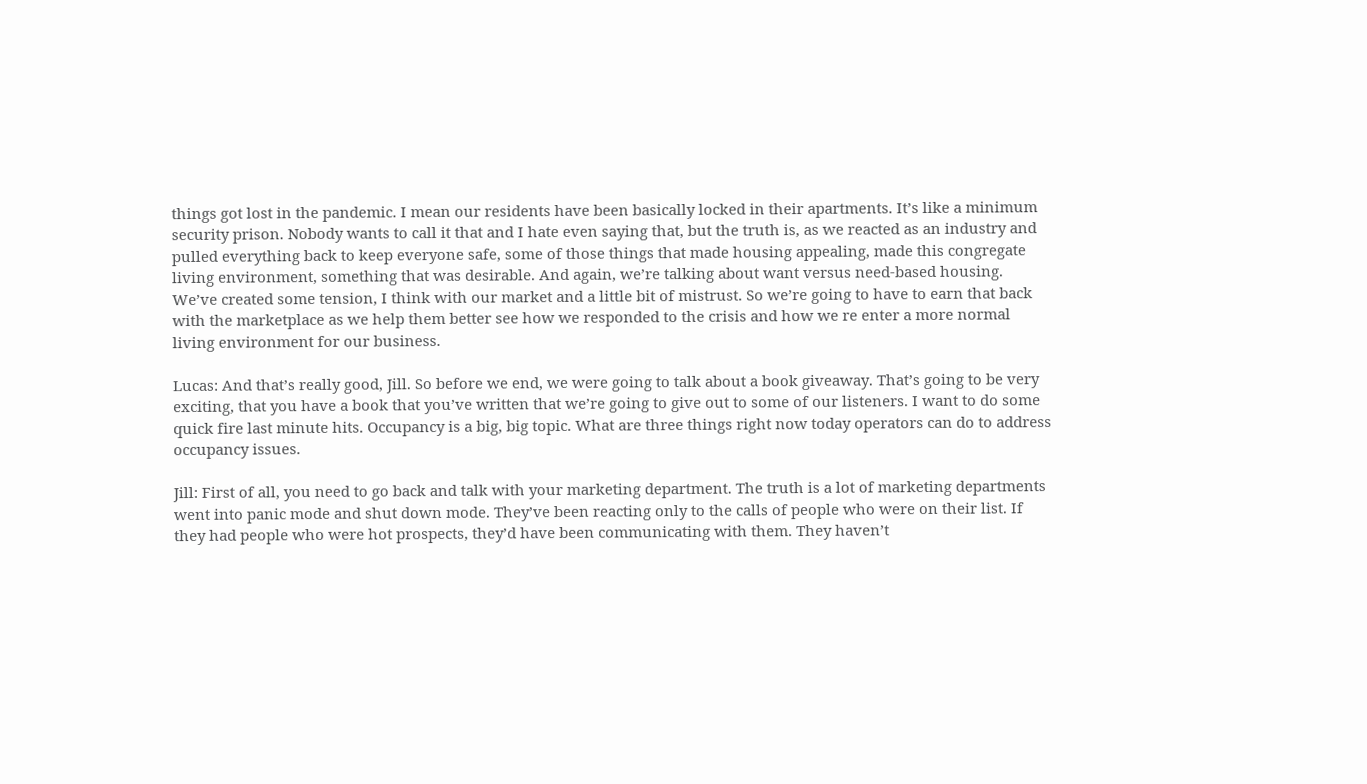things got lost in the pandemic. I mean our residents have been basically locked in their apartments. It’s like a minimum security prison. Nobody wants to call it that and I hate even saying that, but the truth is, as we reacted as an industry and pulled everything back to keep everyone safe, some of those things that made housing appealing, made this congregate living environment, something that was desirable. And again, we’re talking about want versus need-based housing. We’ve created some tension, I think with our market and a little bit of mistrust. So we’re going to have to earn that back with the marketplace as we help them better see how we responded to the crisis and how we re enter a more normal living environment for our business.

Lucas: And that’s really good, Jill. So before we end, we were going to talk about a book giveaway. That’s going to be very exciting, that you have a book that you’ve written that we’re going to give out to some of our listeners. I want to do some quick fire last minute hits. Occupancy is a big, big topic. What are three things right now today operators can do to address occupancy issues.

Jill: First of all, you need to go back and talk with your marketing department. The truth is a lot of marketing departments went into panic mode and shut down mode. They’ve been reacting only to the calls of people who were on their list. If they had people who were hot prospects, they’d have been communicating with them. They haven’t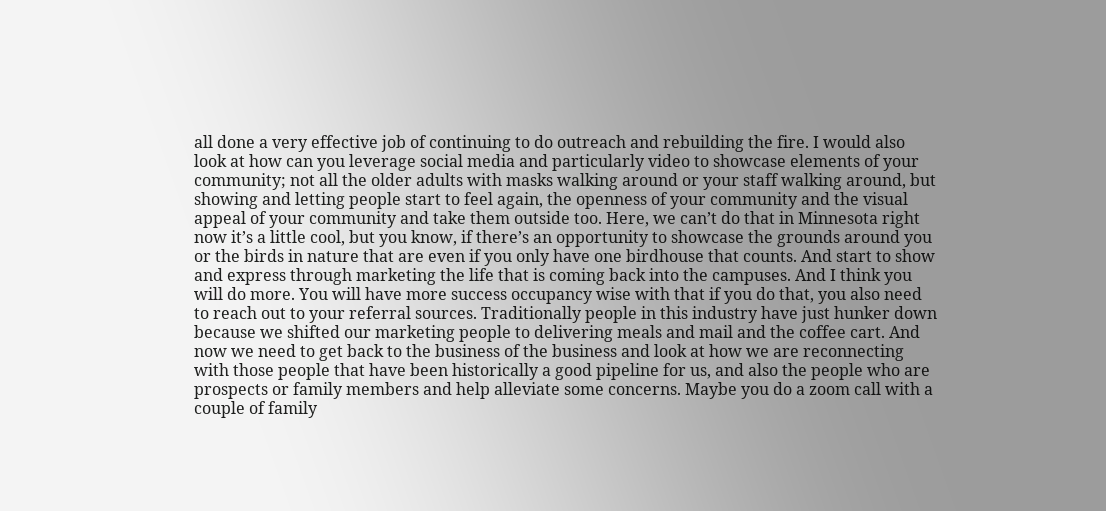all done a very effective job of continuing to do outreach and rebuilding the fire. I would also look at how can you leverage social media and particularly video to showcase elements of your community; not all the older adults with masks walking around or your staff walking around, but showing and letting people start to feel again, the openness of your community and the visual appeal of your community and take them outside too. Here, we can’t do that in Minnesota right now it’s a little cool, but you know, if there’s an opportunity to showcase the grounds around you or the birds in nature that are even if you only have one birdhouse that counts. And start to show and express through marketing the life that is coming back into the campuses. And I think you will do more. You will have more success occupancy wise with that if you do that, you also need to reach out to your referral sources. Traditionally people in this industry have just hunker down because we shifted our marketing people to delivering meals and mail and the coffee cart. And now we need to get back to the business of the business and look at how we are reconnecting with those people that have been historically a good pipeline for us, and also the people who are prospects or family members and help alleviate some concerns. Maybe you do a zoom call with a couple of family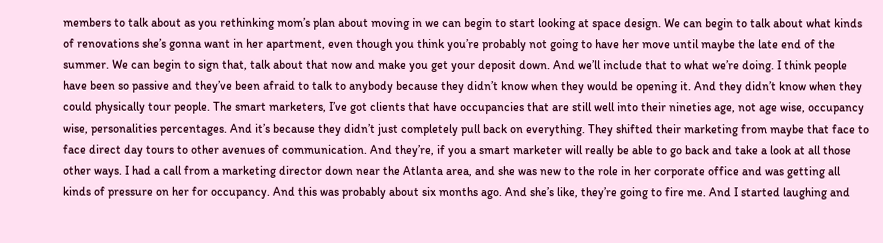members to talk about as you rethinking mom’s plan about moving in we can begin to start looking at space design. We can begin to talk about what kinds of renovations she’s gonna want in her apartment, even though you think you’re probably not going to have her move until maybe the late end of the summer. We can begin to sign that, talk about that now and make you get your deposit down. And we’ll include that to what we’re doing. I think people have been so passive and they’ve been afraid to talk to anybody because they didn’t know when they would be opening it. And they didn’t know when they could physically tour people. The smart marketers, I’ve got clients that have occupancies that are still well into their nineties age, not age wise, occupancy wise, personalities percentages. And it’s because they didn’t just completely pull back on everything. They shifted their marketing from maybe that face to face direct day tours to other avenues of communication. And they’re, if you a smart marketer will really be able to go back and take a look at all those other ways. I had a call from a marketing director down near the Atlanta area, and she was new to the role in her corporate office and was getting all kinds of pressure on her for occupancy. And this was probably about six months ago. And she’s like, they’re going to fire me. And I started laughing and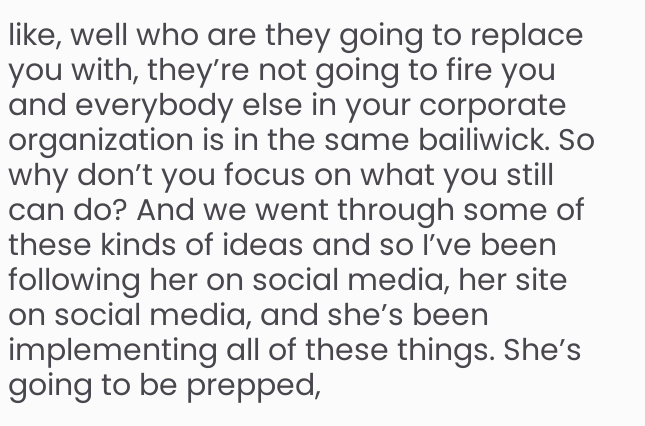like, well who are they going to replace you with, they’re not going to fire you and everybody else in your corporate organization is in the same bailiwick. So why don’t you focus on what you still can do? And we went through some of these kinds of ideas and so I’ve been following her on social media, her site on social media, and she’s been implementing all of these things. She’s going to be prepped,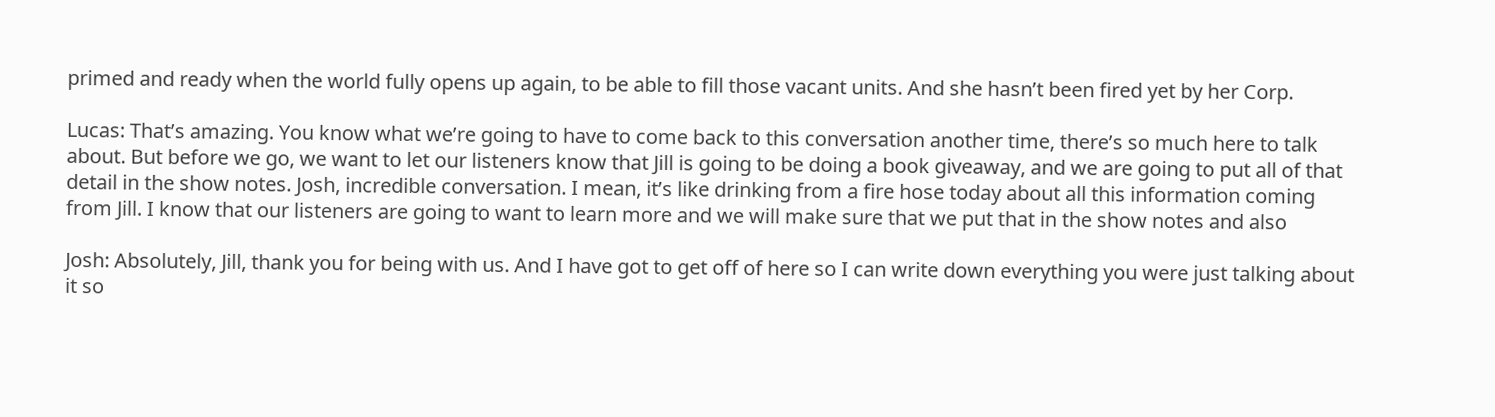primed and ready when the world fully opens up again, to be able to fill those vacant units. And she hasn’t been fired yet by her Corp.

Lucas: That’s amazing. You know what we’re going to have to come back to this conversation another time, there’s so much here to talk about. But before we go, we want to let our listeners know that Jill is going to be doing a book giveaway, and we are going to put all of that detail in the show notes. Josh, incredible conversation. I mean, it’s like drinking from a fire hose today about all this information coming from Jill. I know that our listeners are going to want to learn more and we will make sure that we put that in the show notes and also

Josh: Absolutely, Jill, thank you for being with us. And I have got to get off of here so I can write down everything you were just talking about it so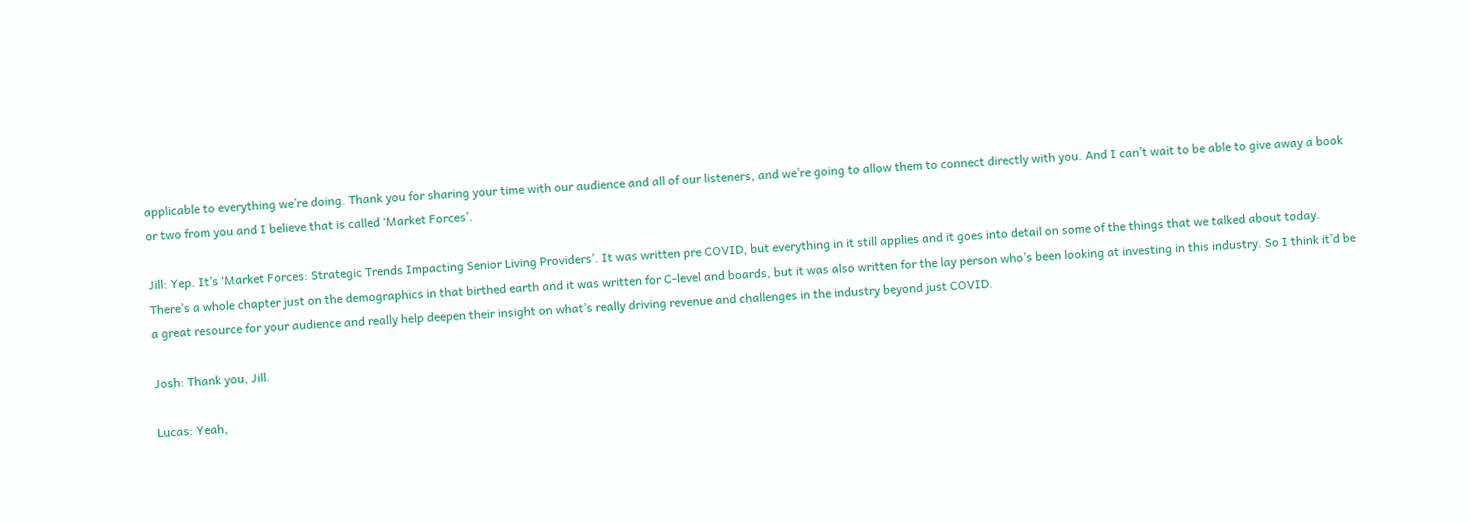applicable to everything we’re doing. Thank you for sharing your time with our audience and all of our listeners, and we’re going to allow them to connect directly with you. And I can’t wait to be able to give away a book or two from you and I believe that is called ‘Market Forces’.

Jill: Yep. It’s ‘Market Forces: Strategic Trends Impacting Senior Living Providers’. It was written pre COVID, but everything in it still applies and it goes into detail on some of the things that we talked about today. There’s a whole chapter just on the demographics in that birthed earth and it was written for C-level and boards, but it was also written for the lay person who’s been looking at investing in this industry. So I think it’d be a great resource for your audience and really help deepen their insight on what’s really driving revenue and challenges in the industry beyond just COVID.

Josh: Thank you, Jill.

Lucas: Yeah,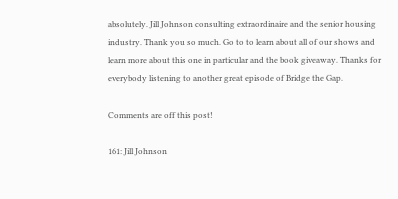absolutely. Jill Johnson consulting extraordinaire and the senior housing industry. Thank you so much. Go to to learn about all of our shows and learn more about this one in particular and the book giveaway. Thanks for everybody listening to another great episode of Bridge the Gap.

Comments are off this post!

161: Jill Johnson